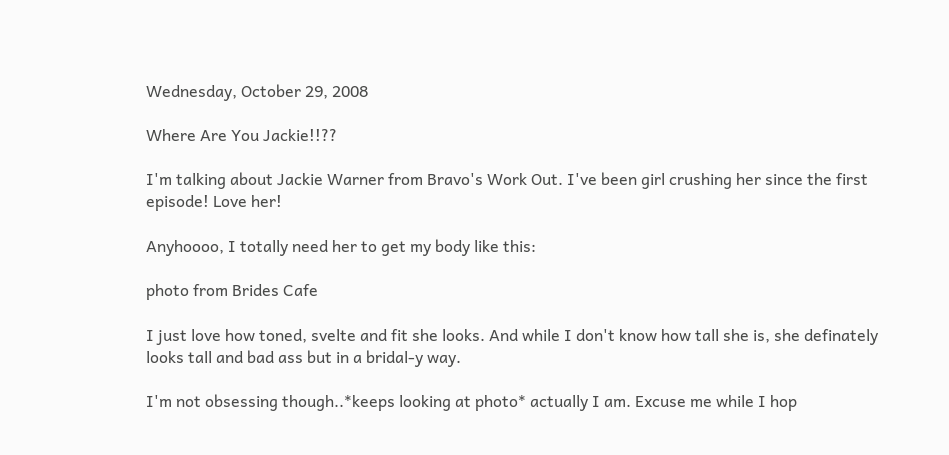Wednesday, October 29, 2008

Where Are You Jackie!!??

I'm talking about Jackie Warner from Bravo's Work Out. I've been girl crushing her since the first episode! Love her!

Anyhoooo, I totally need her to get my body like this:

photo from Brides Cafe

I just love how toned, svelte and fit she looks. And while I don't know how tall she is, she definately looks tall and bad ass but in a bridal-y way.

I'm not obsessing though..*keeps looking at photo* actually I am. Excuse me while I hop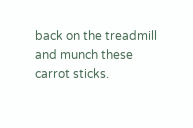back on the treadmill and munch these carrot sticks.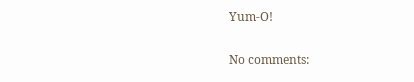Yum-O!

No comments: